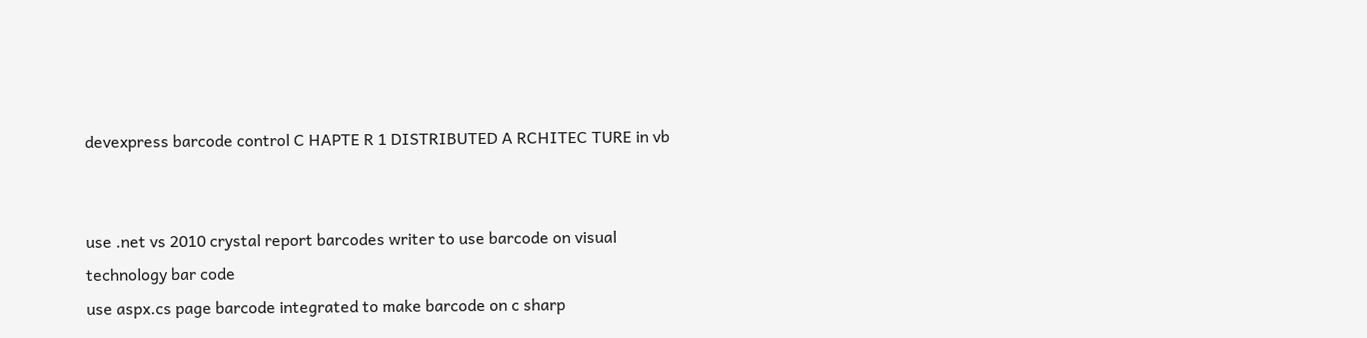devexpress barcode control C HAPTE R 1 DISTRIBUTED A RCHITEC TURE in vb


use .net vs 2010 crystal report barcodes writer to use barcode on visual technology bar code
use aspx.cs page barcode integrated to make barcode on c sharp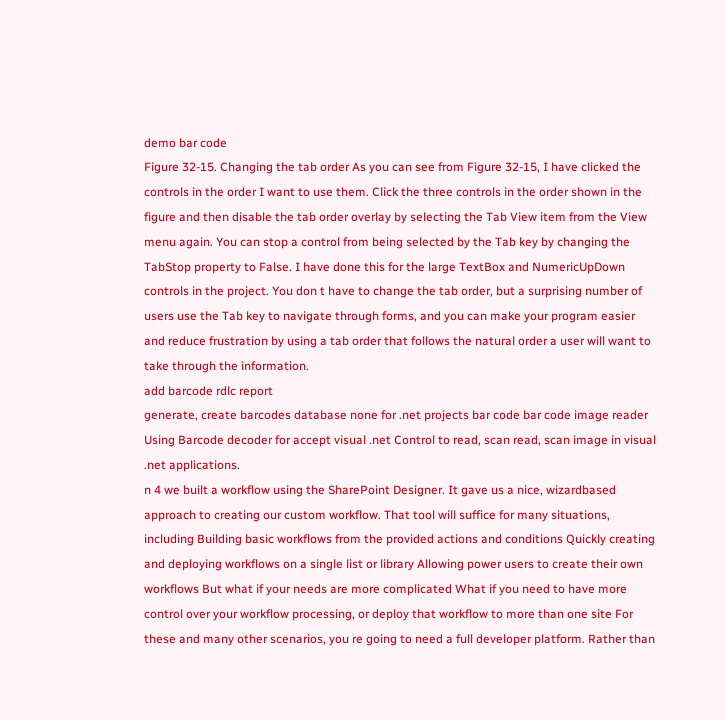demo bar code
Figure 32-15. Changing the tab order As you can see from Figure 32-15, I have clicked the controls in the order I want to use them. Click the three controls in the order shown in the figure and then disable the tab order overlay by selecting the Tab View item from the View menu again. You can stop a control from being selected by the Tab key by changing the TabStop property to False. I have done this for the large TextBox and NumericUpDown controls in the project. You don t have to change the tab order, but a surprising number of users use the Tab key to navigate through forms, and you can make your program easier and reduce frustration by using a tab order that follows the natural order a user will want to take through the information.
add barcode rdlc report
generate, create barcodes database none for .net projects bar code bar code image reader
Using Barcode decoder for accept visual .net Control to read, scan read, scan image in visual .net applications.
n 4 we built a workflow using the SharePoint Designer. It gave us a nice, wizardbased approach to creating our custom workflow. That tool will suffice for many situations, including Building basic workflows from the provided actions and conditions Quickly creating and deploying workflows on a single list or library Allowing power users to create their own workflows But what if your needs are more complicated What if you need to have more control over your workflow processing, or deploy that workflow to more than one site For these and many other scenarios, you re going to need a full developer platform. Rather than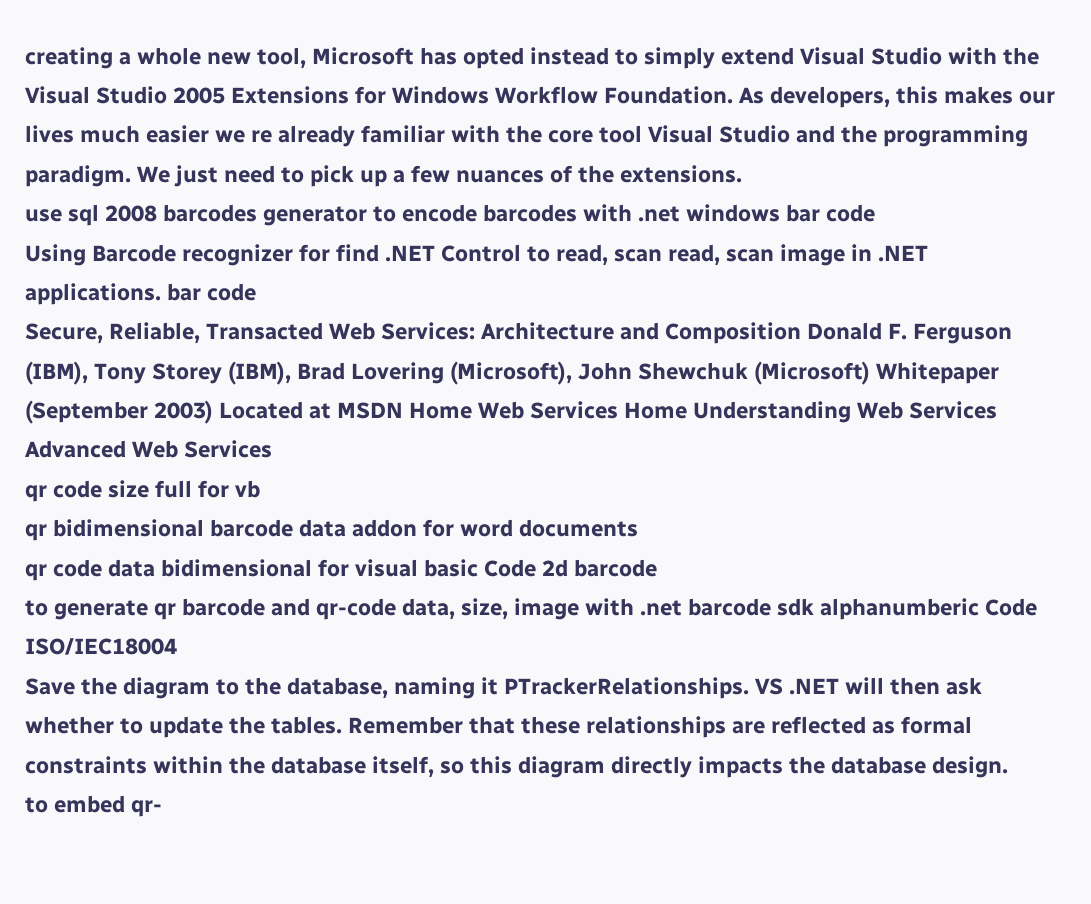creating a whole new tool, Microsoft has opted instead to simply extend Visual Studio with the Visual Studio 2005 Extensions for Windows Workflow Foundation. As developers, this makes our lives much easier we re already familiar with the core tool Visual Studio and the programming paradigm. We just need to pick up a few nuances of the extensions.
use sql 2008 barcodes generator to encode barcodes with .net windows bar code
Using Barcode recognizer for find .NET Control to read, scan read, scan image in .NET applications. bar code
Secure, Reliable, Transacted Web Services: Architecture and Composition Donald F. Ferguson (IBM), Tony Storey (IBM), Brad Lovering (Microsoft), John Shewchuk (Microsoft) Whitepaper (September 2003) Located at MSDN Home Web Services Home Understanding Web Services Advanced Web Services
qr code size full for vb
qr bidimensional barcode data addon for word documents
qr code data bidimensional for visual basic Code 2d barcode
to generate qr barcode and qr-code data, size, image with .net barcode sdk alphanumberic Code ISO/IEC18004
Save the diagram to the database, naming it PTrackerRelationships. VS .NET will then ask whether to update the tables. Remember that these relationships are reflected as formal constraints within the database itself, so this diagram directly impacts the database design.
to embed qr-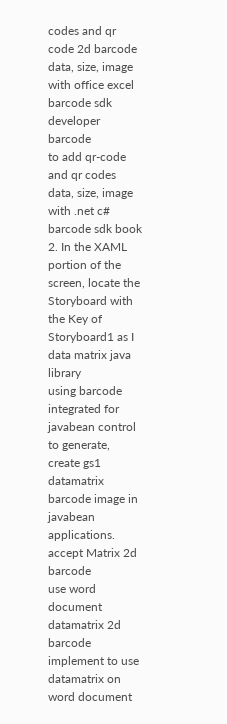codes and qr code 2d barcode data, size, image with office excel barcode sdk developer barcode
to add qr-code and qr codes data, size, image with .net c# barcode sdk book
2. In the XAML portion of the screen, locate the Storyboard with the Key of Storyboard1 as I
data matrix java library
using barcode integrated for javabean control to generate, create gs1 datamatrix barcode image in javabean applications. accept Matrix 2d barcode
use word document datamatrix 2d barcode implement to use datamatrix on word document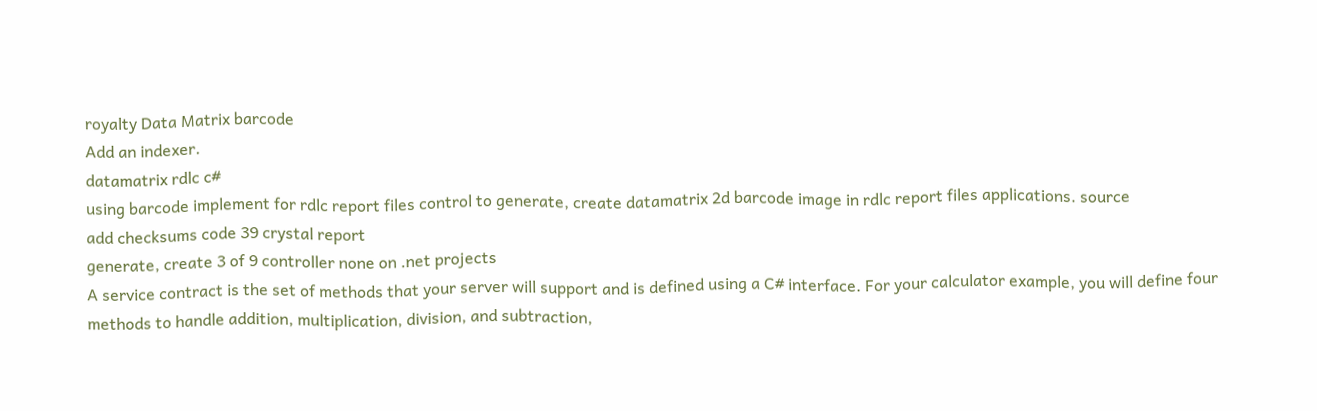royalty Data Matrix barcode
Add an indexer.
datamatrix rdlc c#
using barcode implement for rdlc report files control to generate, create datamatrix 2d barcode image in rdlc report files applications. source
add checksums code 39 crystal report
generate, create 3 of 9 controller none on .net projects
A service contract is the set of methods that your server will support and is defined using a C# interface. For your calculator example, you will define four methods to handle addition, multiplication, division, and subtraction,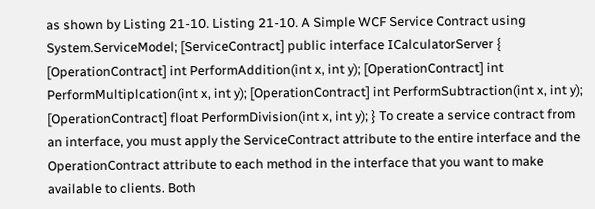as shown by Listing 21-10. Listing 21-10. A Simple WCF Service Contract using System.ServiceModel; [ServiceContract] public interface ICalculatorServer { [OperationContract] int PerformAddition(int x, int y); [OperationContract] int PerformMultiplcation(int x, int y); [OperationContract] int PerformSubtraction(int x, int y); [OperationContract] float PerformDivision(int x, int y); } To create a service contract from an interface, you must apply the ServiceContract attribute to the entire interface and the OperationContract attribute to each method in the interface that you want to make available to clients. Both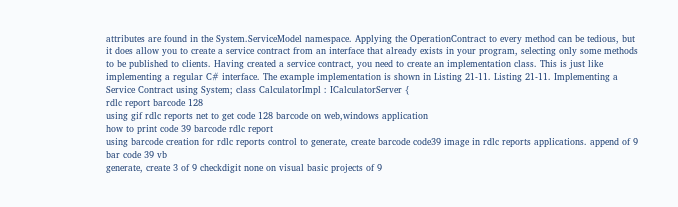attributes are found in the System.ServiceModel namespace. Applying the OperationContract to every method can be tedious, but it does allow you to create a service contract from an interface that already exists in your program, selecting only some methods to be published to clients. Having created a service contract, you need to create an implementation class. This is just like implementing a regular C# interface. The example implementation is shown in Listing 21-11. Listing 21-11. Implementing a Service Contract using System; class CalculatorImpl : ICalculatorServer {
rdlc report barcode 128
using gif rdlc reports net to get code 128 barcode on web,windows application
how to print code 39 barcode rdlc report
using barcode creation for rdlc reports control to generate, create barcode code39 image in rdlc reports applications. append of 9
bar code 39 vb
generate, create 3 of 9 checkdigit none on visual basic projects of 9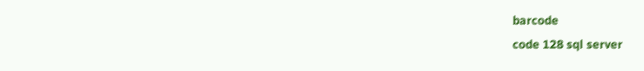barcode
code 128 sql server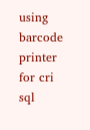using barcode printer for cri sql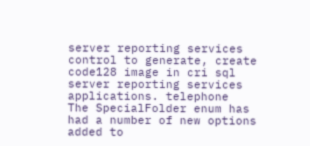server reporting services control to generate, create code128 image in cri sql server reporting services applications. telephone
The SpecialFolder enum has had a number of new options added to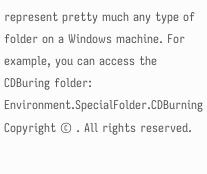represent pretty much any type of folder on a Windows machine. For example, you can access the CDBuring folder: Environment.SpecialFolder.CDBurning
Copyright © . All rights reserved.